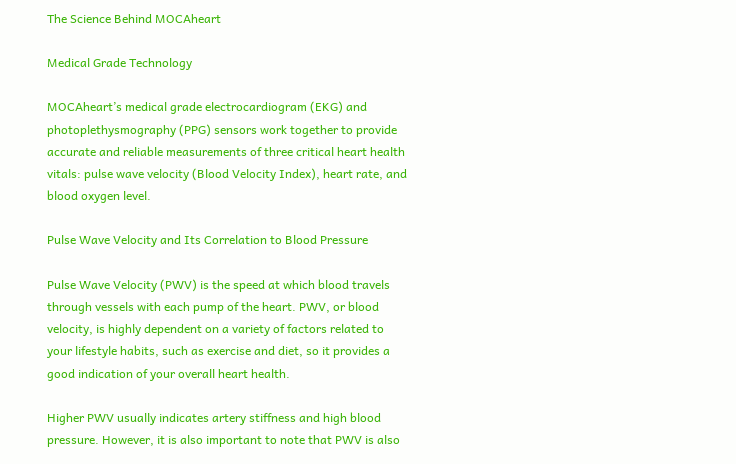The Science Behind MOCAheart

Medical Grade Technology

MOCAheart’s medical grade electrocardiogram (EKG) and photoplethysmography (PPG) sensors work together to provide accurate and reliable measurements of three critical heart health vitals: pulse wave velocity (Blood Velocity Index), heart rate, and blood oxygen level.

Pulse Wave Velocity and Its Correlation to Blood Pressure

Pulse Wave Velocity (PWV) is the speed at which blood travels through vessels with each pump of the heart. PWV, or blood velocity, is highly dependent on a variety of factors related to your lifestyle habits, such as exercise and diet, so it provides a good indication of your overall heart health.

Higher PWV usually indicates artery stiffness and high blood pressure. However, it is also important to note that PWV is also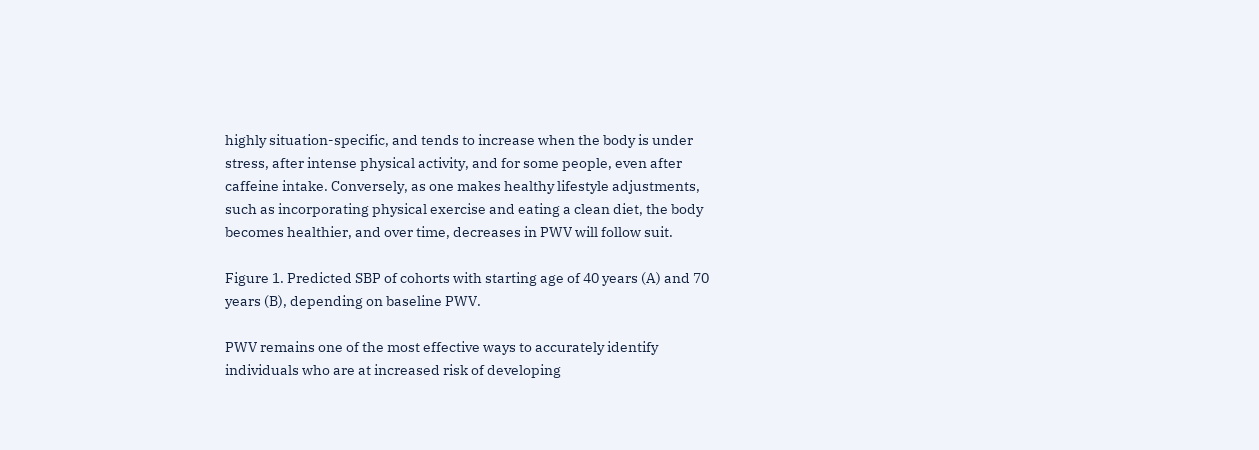highly situation-specific, and tends to increase when the body is under stress, after intense physical activity, and for some people, even after caffeine intake. Conversely, as one makes healthy lifestyle adjustments, such as incorporating physical exercise and eating a clean diet, the body becomes healthier, and over time, decreases in PWV will follow suit.

Figure 1. Predicted SBP of cohorts with starting age of 40 years (A) and 70 years (B), depending on baseline PWV.

PWV remains one of the most effective ways to accurately identify individuals who are at increased risk of developing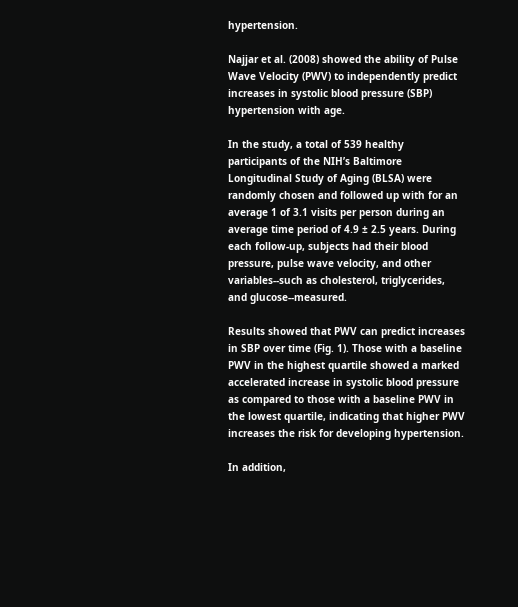hypertension.

Najjar et al. (2008) showed the ability of Pulse Wave Velocity (PWV) to independently predict increases in systolic blood pressure (SBP) hypertension with age.

In the study, a total of 539 healthy participants of the NIH’s Baltimore Longitudinal Study of Aging (BLSA) were randomly chosen and followed up with for an average 1 of 3.1 visits per person during an average time period of 4.9 ± 2.5 years. During each follow-up, subjects had their blood pressure, pulse wave velocity, and other variables--such as cholesterol, triglycerides, and glucose--measured.

Results showed that PWV can predict increases in SBP over time (Fig. 1). Those with a baseline PWV in the highest quartile showed a marked accelerated increase in systolic blood pressure as compared to those with a baseline PWV in the lowest quartile, indicating that higher PWV increases the risk for developing hypertension.

In addition,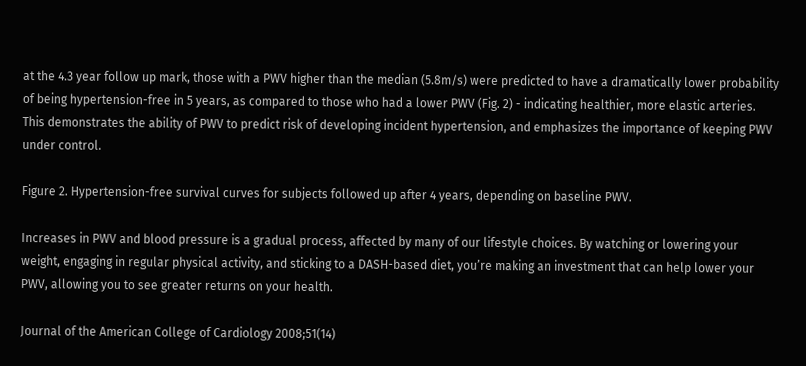at the 4.3 year follow up mark, those with a PWV higher than the median (5.8m/s) were predicted to have a dramatically lower probability of being hypertension-free in 5 years, as compared to those who had a lower PWV (Fig. 2) - indicating healthier, more elastic arteries. This demonstrates the ability of PWV to predict risk of developing incident hypertension, and emphasizes the importance of keeping PWV under control.

Figure 2. Hypertension-free survival curves for subjects followed up after 4 years, depending on baseline PWV.

Increases in PWV and blood pressure is a gradual process, affected by many of our lifestyle choices. By watching or lowering your weight, engaging in regular physical activity, and sticking to a DASH-based diet, you’re making an investment that can help lower your PWV, allowing you to see greater returns on your health.

Journal of the American College of Cardiology 2008;51(14)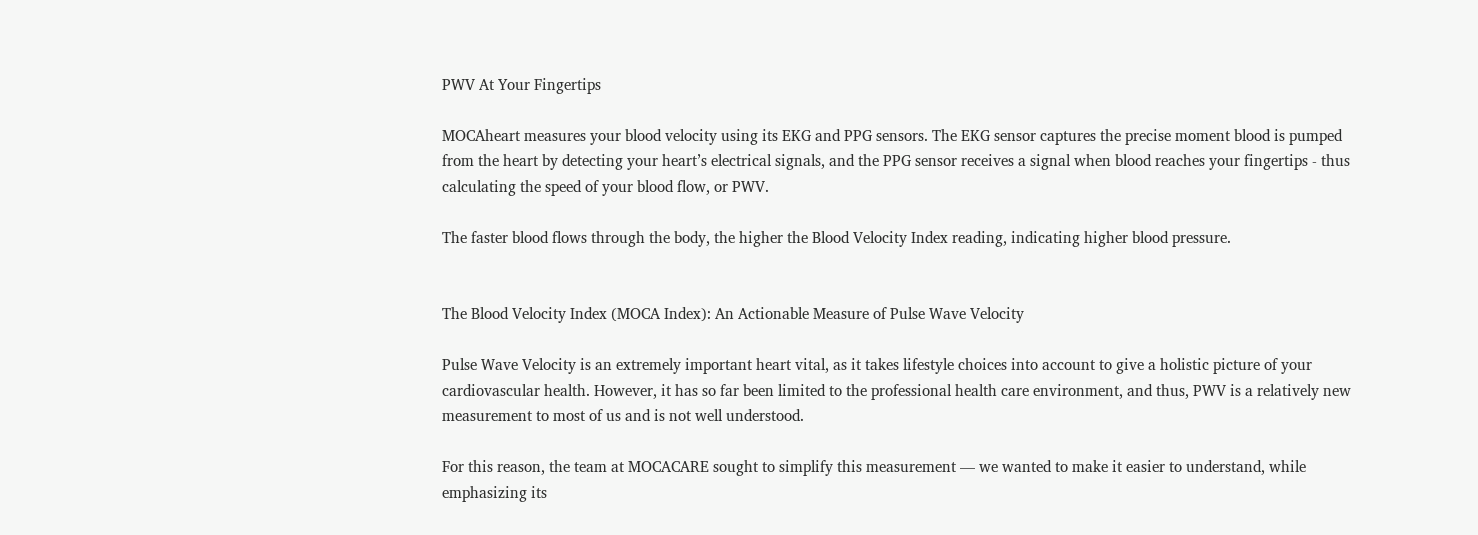PWV At Your Fingertips

MOCAheart measures your blood velocity using its EKG and PPG sensors. The EKG sensor captures the precise moment blood is pumped from the heart by detecting your heart’s electrical signals, and the PPG sensor receives a signal when blood reaches your fingertips - thus calculating the speed of your blood flow, or PWV.

The faster blood flows through the body, the higher the Blood Velocity Index reading, indicating higher blood pressure.


The Blood Velocity Index (MOCA Index): An Actionable Measure of Pulse Wave Velocity

Pulse Wave Velocity is an extremely important heart vital, as it takes lifestyle choices into account to give a holistic picture of your cardiovascular health. However, it has so far been limited to the professional health care environment, and thus, PWV is a relatively new measurement to most of us and is not well understood.

For this reason, the team at MOCACARE sought to simplify this measurement — we wanted to make it easier to understand, while emphasizing its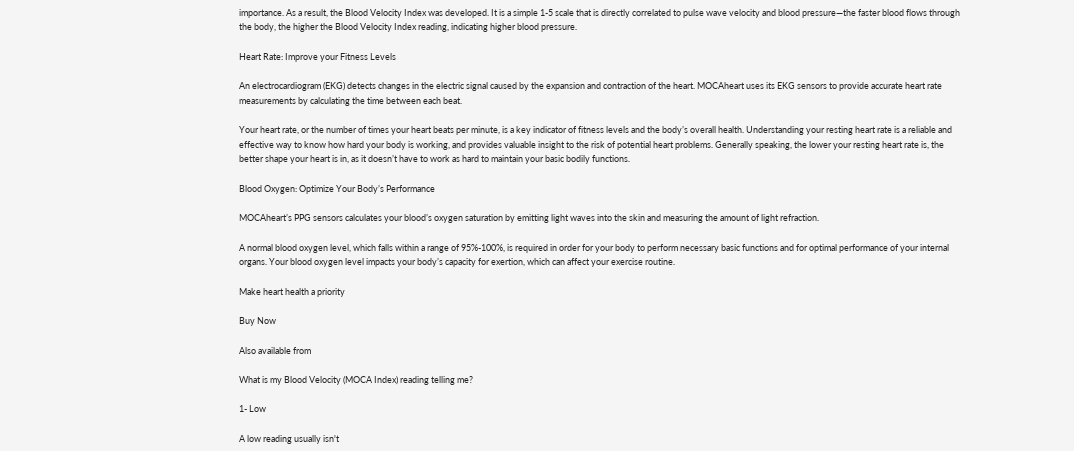importance. As a result, the Blood Velocity Index was developed. It is a simple 1-5 scale that is directly correlated to pulse wave velocity and blood pressure—the faster blood flows through the body, the higher the Blood Velocity Index reading, indicating higher blood pressure.

Heart Rate: Improve your Fitness Levels

An electrocardiogram (EKG) detects changes in the electric signal caused by the expansion and contraction of the heart. MOCAheart uses its EKG sensors to provide accurate heart rate measurements by calculating the time between each beat.

Your heart rate, or the number of times your heart beats per minute, is a key indicator of fitness levels and the body’s overall health. Understanding your resting heart rate is a reliable and effective way to know how hard your body is working, and provides valuable insight to the risk of potential heart problems. Generally speaking, the lower your resting heart rate is, the better shape your heart is in, as it doesn’t have to work as hard to maintain your basic bodily functions.

Blood Oxygen: Optimize Your Body’s Performance

MOCAheart’s PPG sensors calculates your blood’s oxygen saturation by emitting light waves into the skin and measuring the amount of light refraction.

A normal blood oxygen level, which falls within a range of 95%-100%, is required in order for your body to perform necessary basic functions and for optimal performance of your internal organs. Your blood oxygen level impacts your body’s capacity for exertion, which can affect your exercise routine.

Make heart health a priority

Buy Now

Also available from

What is my Blood Velocity (MOCA Index) reading telling me?

1- Low

A low reading usually isn't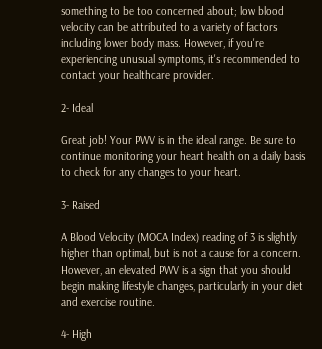something to be too concerned about; low blood velocity can be attributed to a variety of factors including lower body mass. However, if you're experiencing unusual symptoms, it's recommended to contact your healthcare provider.

2- Ideal

Great job! Your PWV is in the ideal range. Be sure to continue monitoring your heart health on a daily basis to check for any changes to your heart.

3- Raised

A Blood Velocity (MOCA Index) reading of 3 is slightly higher than optimal, but is not a cause for a concern. However, an elevated PWV is a sign that you should begin making lifestyle changes, particularly in your diet and exercise routine.

4- High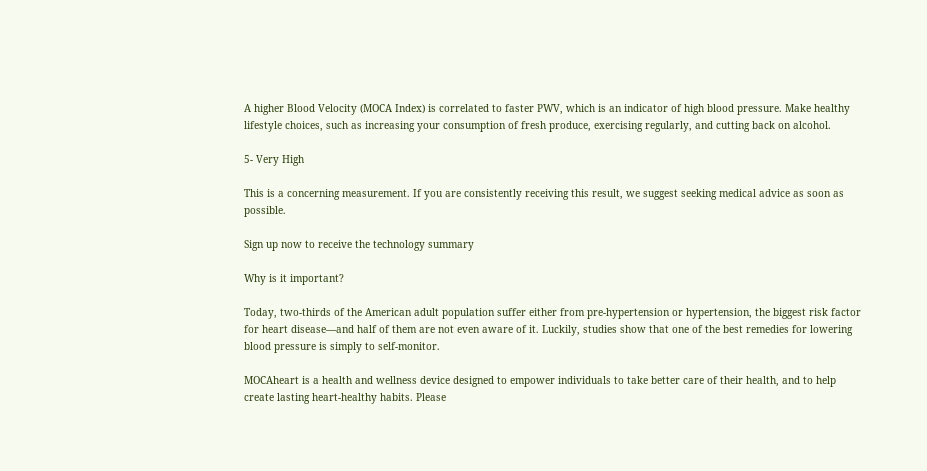A higher Blood Velocity (MOCA Index) is correlated to faster PWV, which is an indicator of high blood pressure. Make healthy lifestyle choices, such as increasing your consumption of fresh produce, exercising regularly, and cutting back on alcohol.

5- Very High

This is a concerning measurement. If you are consistently receiving this result, we suggest seeking medical advice as soon as possible.

Sign up now to receive the technology summary

Why is it important?

Today, two-thirds of the American adult population suffer either from pre-hypertension or hypertension, the biggest risk factor for heart disease—and half of them are not even aware of it. Luckily, studies show that one of the best remedies for lowering blood pressure is simply to self-monitor.

MOCAheart is a health and wellness device designed to empower individuals to take better care of their health, and to help create lasting heart-healthy habits. Please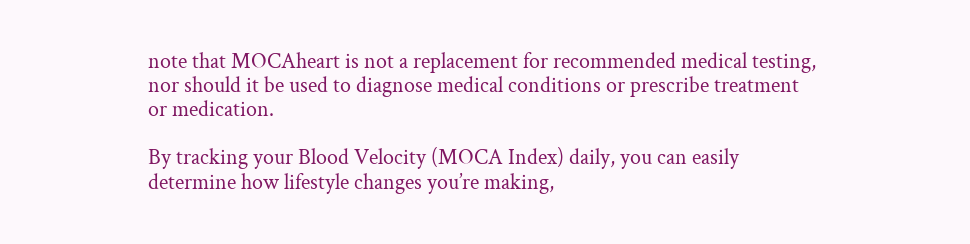note that MOCAheart is not a replacement for recommended medical testing, nor should it be used to diagnose medical conditions or prescribe treatment or medication.

By tracking your Blood Velocity (MOCA Index) daily, you can easily determine how lifestyle changes you’re making,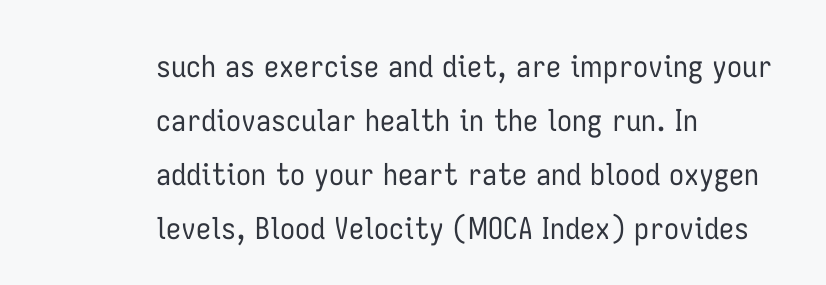such as exercise and diet, are improving your cardiovascular health in the long run. In addition to your heart rate and blood oxygen levels, Blood Velocity (MOCA Index) provides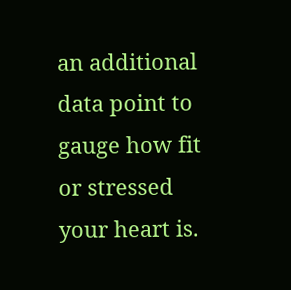an additional data point to gauge how fit or stressed your heart is.